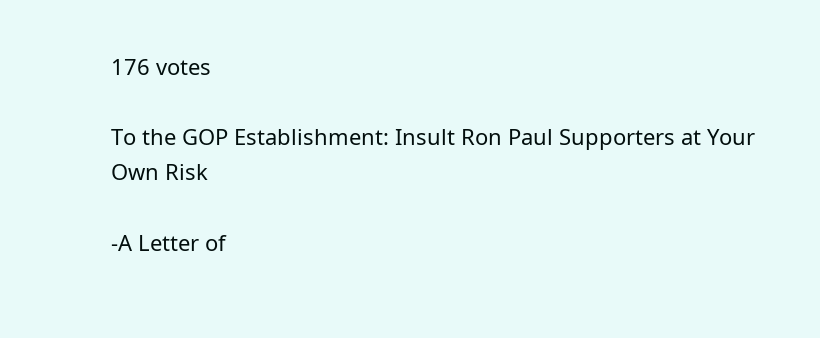176 votes

To the GOP Establishment: Insult Ron Paul Supporters at Your Own Risk

-A Letter of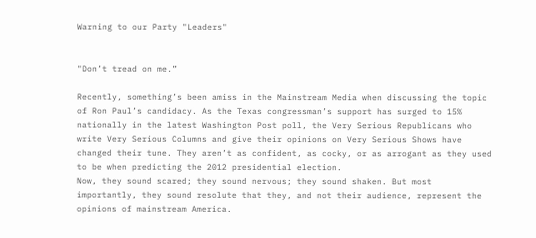Warning to our Party "Leaders"


"Don’t tread on me.”

Recently, something’s been amiss in the Mainstream Media when discussing the topic of Ron Paul’s candidacy. As the Texas congressman’s support has surged to 15% nationally in the latest Washington Post poll, the Very Serious Republicans who write Very Serious Columns and give their opinions on Very Serious Shows have changed their tune. They aren’t as confident, as cocky, or as arrogant as they used to be when predicting the 2012 presidential election.
Now, they sound scared; they sound nervous; they sound shaken. But most importantly, they sound resolute that they, and not their audience, represent the opinions of mainstream America.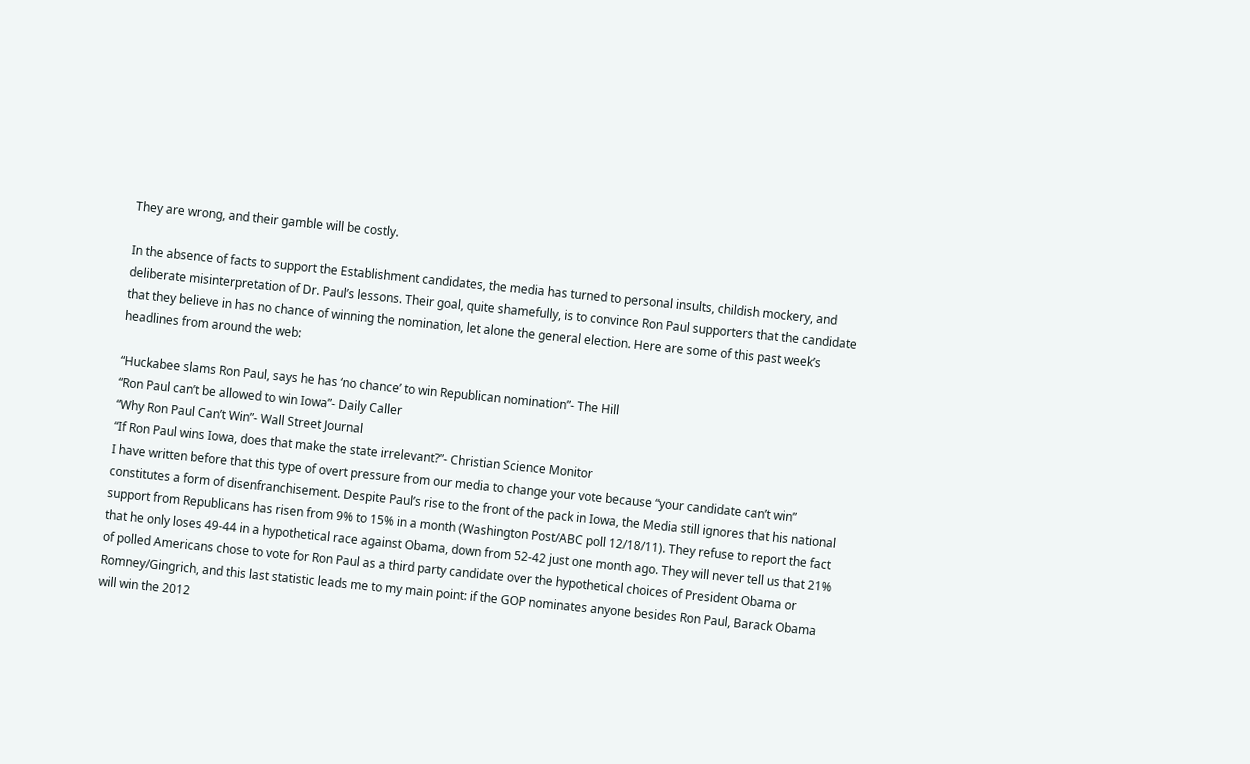They are wrong, and their gamble will be costly.

In the absence of facts to support the Establishment candidates, the media has turned to personal insults, childish mockery, and deliberate misinterpretation of Dr. Paul’s lessons. Their goal, quite shamefully, is to convince Ron Paul supporters that the candidate that they believe in has no chance of winning the nomination, let alone the general election. Here are some of this past week’s headlines from around the web:

“Huckabee slams Ron Paul, says he has ‘no chance’ to win Republican nomination”- The Hill
“Ron Paul can’t be allowed to win Iowa”- Daily Caller
“Why Ron Paul Can’t Win”- Wall Street Journal
“If Ron Paul wins Iowa, does that make the state irrelevant?”- Christian Science Monitor
I have written before that this type of overt pressure from our media to change your vote because “your candidate can’t win” constitutes a form of disenfranchisement. Despite Paul’s rise to the front of the pack in Iowa, the Media still ignores that his national support from Republicans has risen from 9% to 15% in a month (Washington Post/ABC poll 12/18/11). They refuse to report the fact that he only loses 49-44 in a hypothetical race against Obama, down from 52-42 just one month ago. They will never tell us that 21% of polled Americans chose to vote for Ron Paul as a third party candidate over the hypothetical choices of President Obama or Romney/Gingrich, and this last statistic leads me to my main point: if the GOP nominates anyone besides Ron Paul, Barack Obama will win the 2012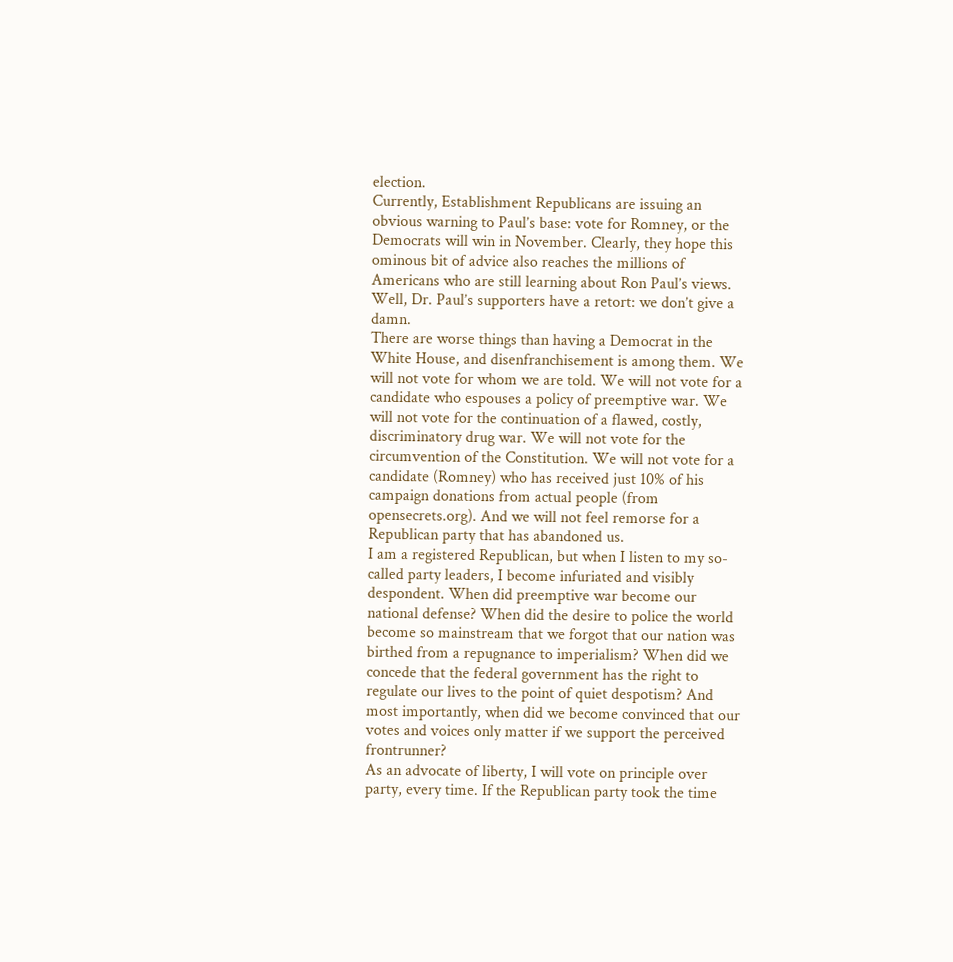election.
Currently, Establishment Republicans are issuing an obvious warning to Paul’s base: vote for Romney, or the Democrats will win in November. Clearly, they hope this ominous bit of advice also reaches the millions of Americans who are still learning about Ron Paul’s views. Well, Dr. Paul’s supporters have a retort: we don’t give a damn.
There are worse things than having a Democrat in the White House, and disenfranchisement is among them. We will not vote for whom we are told. We will not vote for a candidate who espouses a policy of preemptive war. We will not vote for the continuation of a flawed, costly, discriminatory drug war. We will not vote for the circumvention of the Constitution. We will not vote for a candidate (Romney) who has received just 10% of his campaign donations from actual people (from opensecrets.org). And we will not feel remorse for a Republican party that has abandoned us.
I am a registered Republican, but when I listen to my so-called party leaders, I become infuriated and visibly despondent. When did preemptive war become our national defense? When did the desire to police the world become so mainstream that we forgot that our nation was birthed from a repugnance to imperialism? When did we concede that the federal government has the right to regulate our lives to the point of quiet despotism? And most importantly, when did we become convinced that our votes and voices only matter if we support the perceived frontrunner?
As an advocate of liberty, I will vote on principle over party, every time. If the Republican party took the time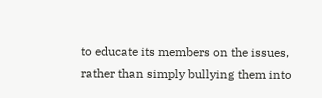to educate its members on the issues, rather than simply bullying them into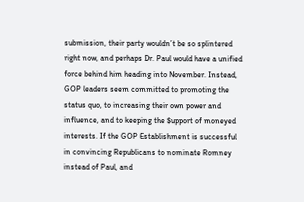submission, their party wouldn’t be so splintered right now, and perhaps Dr. Paul would have a unified force behind him heading into November. Instead, GOP leaders seem committed to promoting the status quo, to increasing their own power and influence, and to keeping the $upport of moneyed interests. If the GOP Establishment is successful in convincing Republicans to nominate Romney instead of Paul, and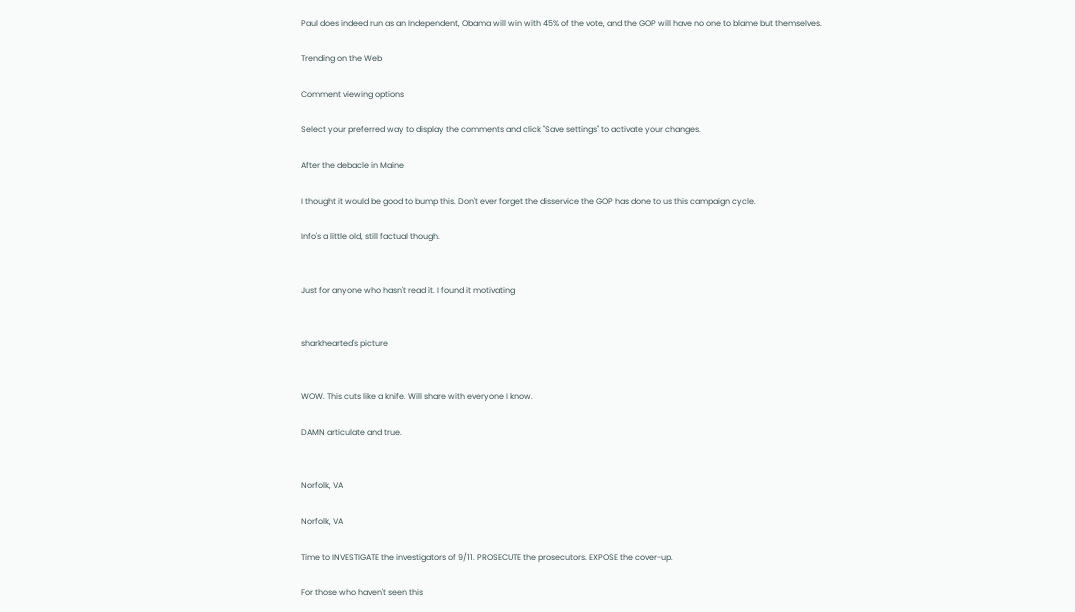Paul does indeed run as an Independent, Obama will win with 45% of the vote, and the GOP will have no one to blame but themselves.

Trending on the Web

Comment viewing options

Select your preferred way to display the comments and click "Save settings" to activate your changes.

After the debacle in Maine

I thought it would be good to bump this. Don't ever forget the disservice the GOP has done to us this campaign cycle.

Info's a little old, still factual though.


Just for anyone who hasn't read it. I found it motivating


sharkhearted's picture


WOW. This cuts like a knife. Will share with everyone I know.

DAMN articulate and true.


Norfolk, VA

Norfolk, VA

Time to INVESTIGATE the investigators of 9/11. PROSECUTE the prosecutors. EXPOSE the cover-up.

For those who haven't seen this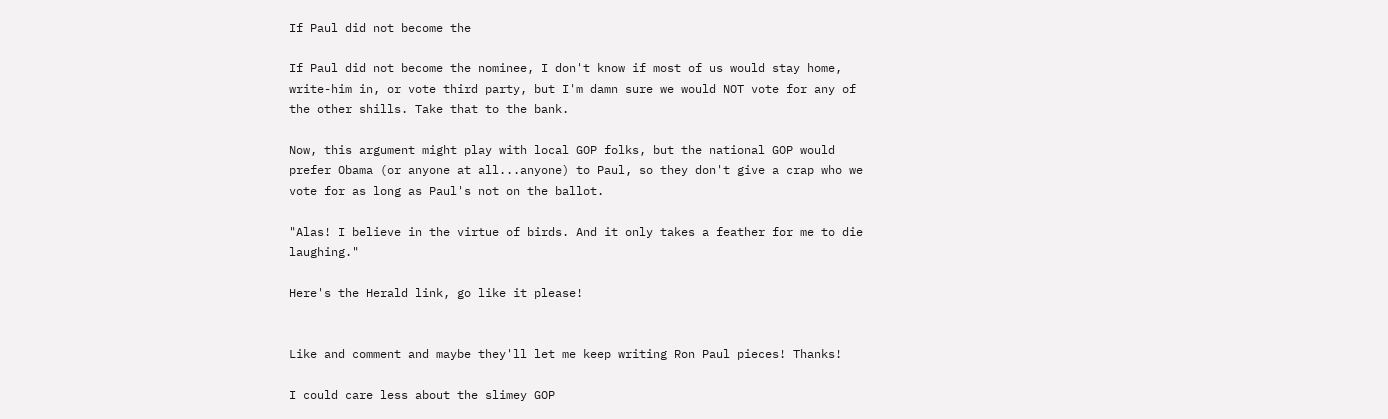If Paul did not become the

If Paul did not become the nominee, I don't know if most of us would stay home, write-him in, or vote third party, but I'm damn sure we would NOT vote for any of the other shills. Take that to the bank.

Now, this argument might play with local GOP folks, but the national GOP would prefer Obama (or anyone at all...anyone) to Paul, so they don't give a crap who we vote for as long as Paul's not on the ballot.

"Alas! I believe in the virtue of birds. And it only takes a feather for me to die laughing."

Here's the Herald link, go like it please!


Like and comment and maybe they'll let me keep writing Ron Paul pieces! Thanks!

I could care less about the slimey GOP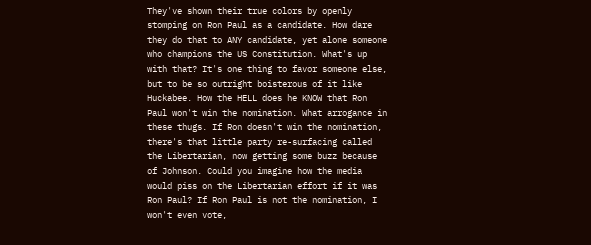They've shown their true colors by openly stomping on Ron Paul as a candidate. How dare they do that to ANY candidate, yet alone someone who champions the US Constitution. What's up with that? It's one thing to favor someone else, but to be so outright boisterous of it like Huckabee. How the HELL does he KNOW that Ron Paul won't win the nomination. What arrogance in these thugs. If Ron doesn't win the nomination, there's that little party re-surfacing called the Libertarian, now getting some buzz because of Johnson. Could you imagine how the media would piss on the Libertarian effort if it was Ron Paul? If Ron Paul is not the nomination, I won't even vote,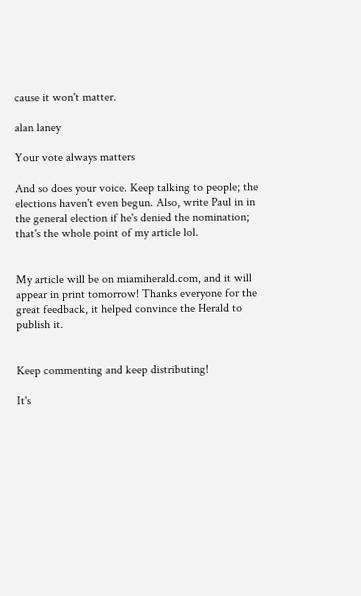cause it won't matter.

alan laney

Your vote always matters

And so does your voice. Keep talking to people; the elections haven't even begun. Also, write Paul in in the general election if he's denied the nomination; that's the whole point of my article lol.


My article will be on miamiherald.com, and it will appear in print tomorrow! Thanks everyone for the great feedback, it helped convince the Herald to publish it.


Keep commenting and keep distributing!

It's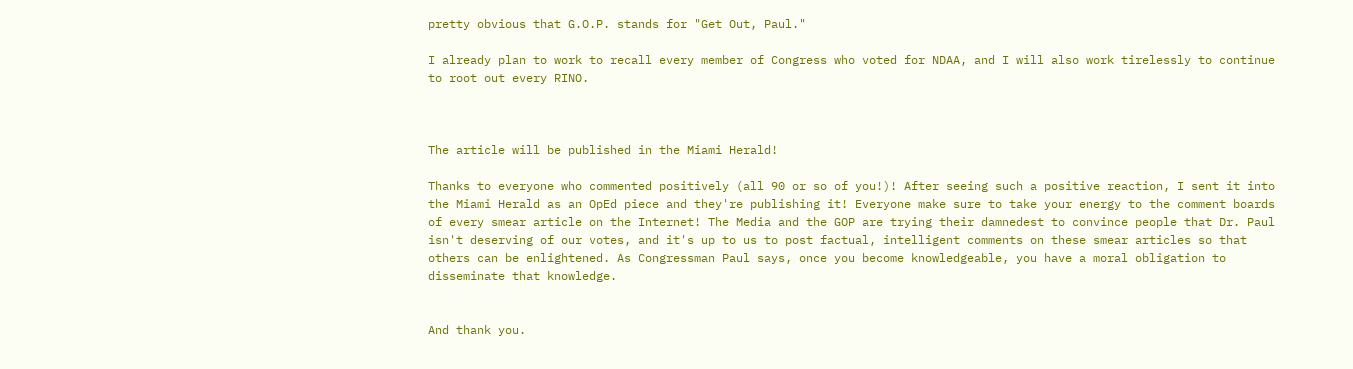pretty obvious that G.O.P. stands for "Get Out, Paul."

I already plan to work to recall every member of Congress who voted for NDAA, and I will also work tirelessly to continue to root out every RINO.



The article will be published in the Miami Herald!

Thanks to everyone who commented positively (all 90 or so of you!)! After seeing such a positive reaction, I sent it into the Miami Herald as an OpEd piece and they're publishing it! Everyone make sure to take your energy to the comment boards of every smear article on the Internet! The Media and the GOP are trying their damnedest to convince people that Dr. Paul isn't deserving of our votes, and it's up to us to post factual, intelligent comments on these smear articles so that others can be enlightened. As Congressman Paul says, once you become knowledgeable, you have a moral obligation to disseminate that knowledge.


And thank you.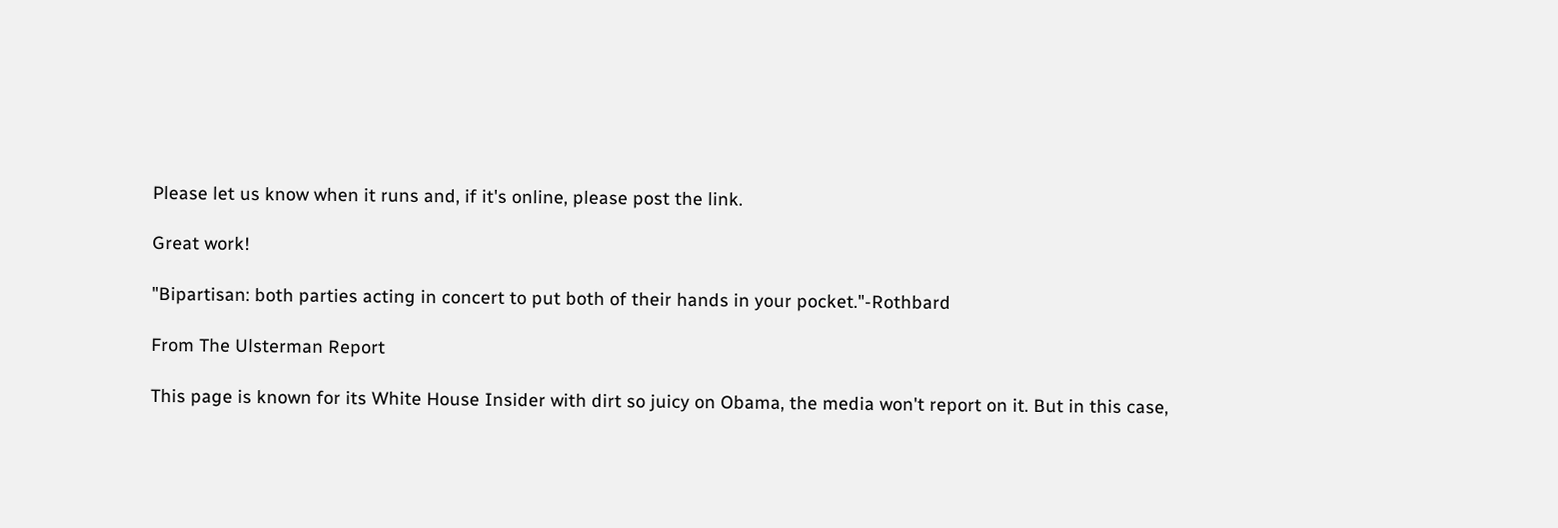Please let us know when it runs and, if it's online, please post the link.

Great work!

"Bipartisan: both parties acting in concert to put both of their hands in your pocket."-Rothbard

From The Ulsterman Report

This page is known for its White House Insider with dirt so juicy on Obama, the media won't report on it. But in this case,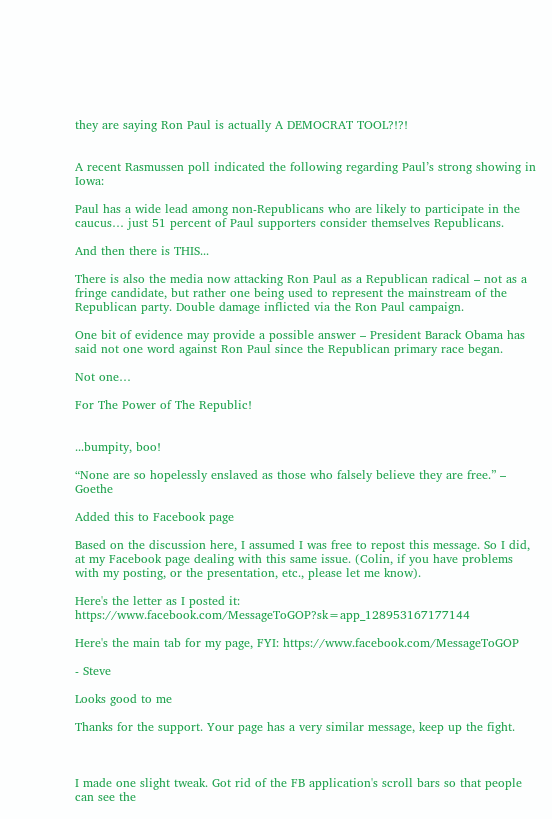they are saying Ron Paul is actually A DEMOCRAT TOOL?!?!


A recent Rasmussen poll indicated the following regarding Paul’s strong showing in Iowa:

Paul has a wide lead among non-Republicans who are likely to participate in the caucus… just 51 percent of Paul supporters consider themselves Republicans.

And then there is THIS...

There is also the media now attacking Ron Paul as a Republican radical – not as a fringe candidate, but rather one being used to represent the mainstream of the Republican party. Double damage inflicted via the Ron Paul campaign.

One bit of evidence may provide a possible answer – President Barack Obama has said not one word against Ron Paul since the Republican primary race began.

Not one…

For The Power of The Republic!


...bumpity, boo!

“None are so hopelessly enslaved as those who falsely believe they are free.” – Goethe

Added this to Facebook page

Based on the discussion here, I assumed I was free to repost this message. So I did, at my Facebook page dealing with this same issue. (Colin, if you have problems with my posting, or the presentation, etc., please let me know).

Here's the letter as I posted it: https://www.facebook.com/MessageToGOP?sk=app_128953167177144

Here's the main tab for my page, FYI: https://www.facebook.com/MessageToGOP

- Steve

Looks good to me

Thanks for the support. Your page has a very similar message, keep up the fight.



I made one slight tweak. Got rid of the FB application's scroll bars so that people can see the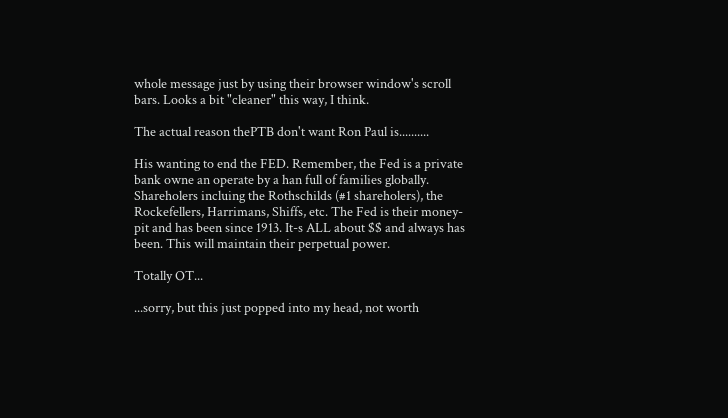whole message just by using their browser window's scroll bars. Looks a bit "cleaner" this way, I think.

The actual reason thePTB don't want Ron Paul is..........

His wanting to end the FED. Remember, the Fed is a private bank owne an operate by a han full of families globally. Shareholers incluing the Rothschilds (#1 shareholers), the Rockefellers, Harrimans, Shiffs, etc. The Fed is their money-pit and has been since 1913. It-s ALL about $$ and always has been. This will maintain their perpetual power.

Totally OT...

...sorry, but this just popped into my head, not worth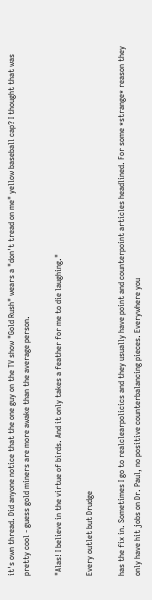it's own thread. Did anyone notice that the one guy on the TV show "Gold Rush" wears a "don't tread on me" yellow baseball cap? I thought that was pretty cool - guess gold miners are more awake than the average person.

"Alas! I believe in the virtue of birds. And it only takes a feather for me to die laughing."

Every outlet but Drudge

has the fix in. Sometimes I go to realclearpolicics and they usually have point and counterpoint articles headlined. For some *strange* reason they only have hit jobs on Dr. Paul, no positive counterbalancing pieces. Everywhere you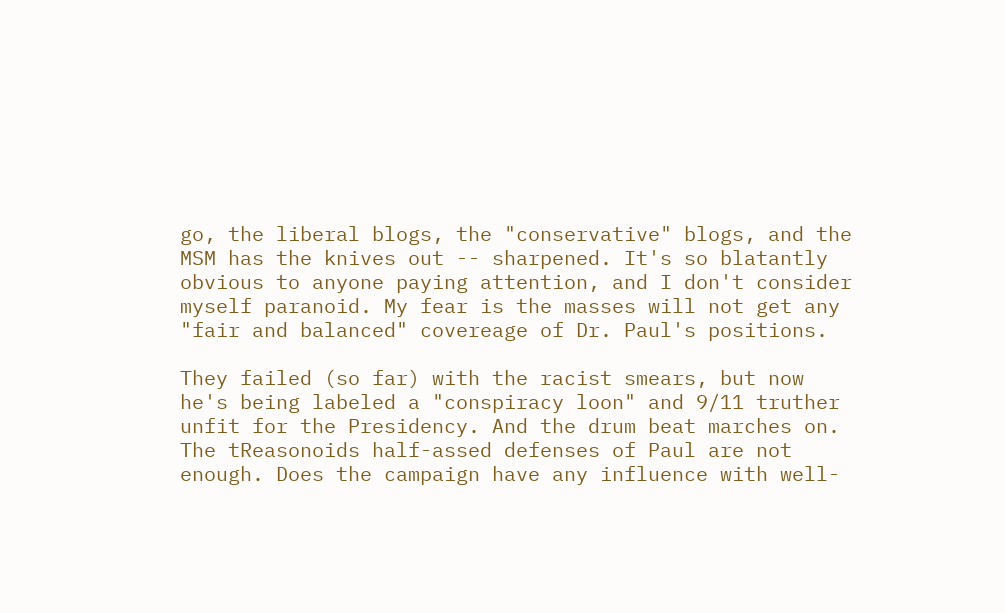go, the liberal blogs, the "conservative" blogs, and the MSM has the knives out -- sharpened. It's so blatantly obvious to anyone paying attention, and I don't consider myself paranoid. My fear is the masses will not get any "fair and balanced" covereage of Dr. Paul's positions.

They failed (so far) with the racist smears, but now he's being labeled a "conspiracy loon" and 9/11 truther unfit for the Presidency. And the drum beat marches on. The tReasonoids half-assed defenses of Paul are not enough. Does the campaign have any influence with well-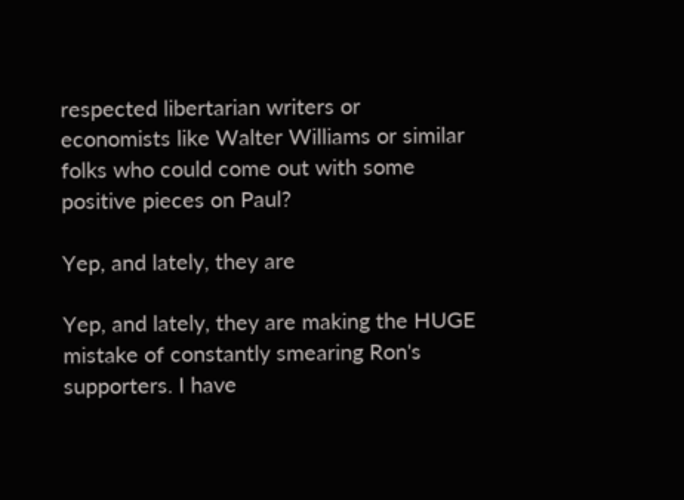respected libertarian writers or economists like Walter Williams or similar folks who could come out with some positive pieces on Paul?

Yep, and lately, they are

Yep, and lately, they are making the HUGE mistake of constantly smearing Ron's supporters. I have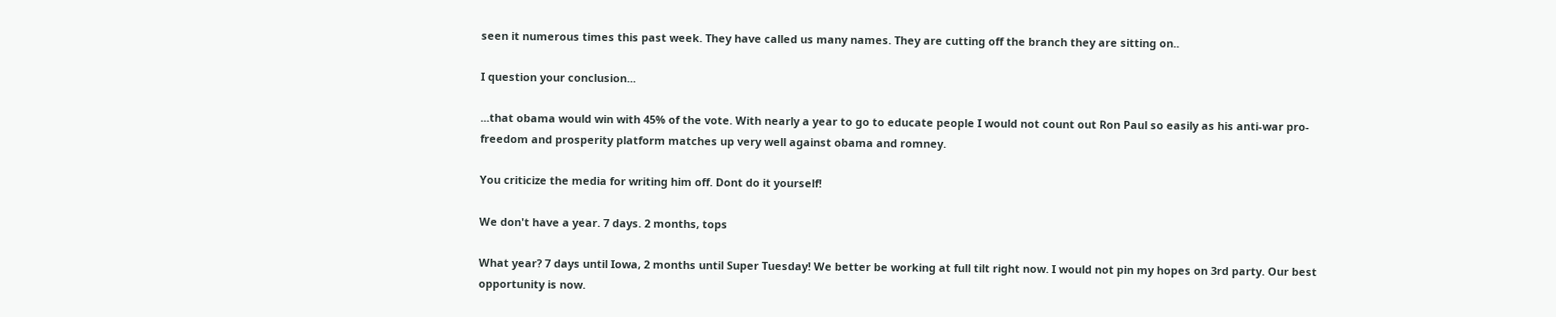seen it numerous times this past week. They have called us many names. They are cutting off the branch they are sitting on..

I question your conclusion...

...that obama would win with 45% of the vote. With nearly a year to go to educate people I would not count out Ron Paul so easily as his anti-war pro-freedom and prosperity platform matches up very well against obama and romney.

You criticize the media for writing him off. Dont do it yourself!

We don't have a year. 7 days. 2 months, tops

What year? 7 days until Iowa, 2 months until Super Tuesday! We better be working at full tilt right now. I would not pin my hopes on 3rd party. Our best opportunity is now.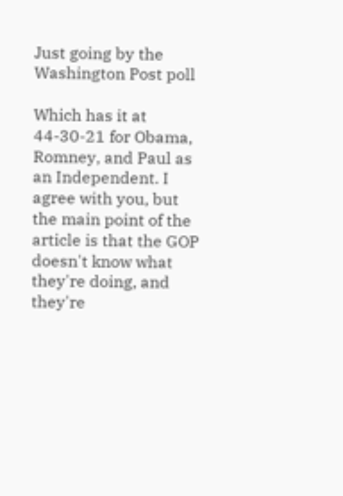Just going by the Washington Post poll

Which has it at 44-30-21 for Obama, Romney, and Paul as an Independent. I agree with you, but the main point of the article is that the GOP doesn't know what they're doing, and they're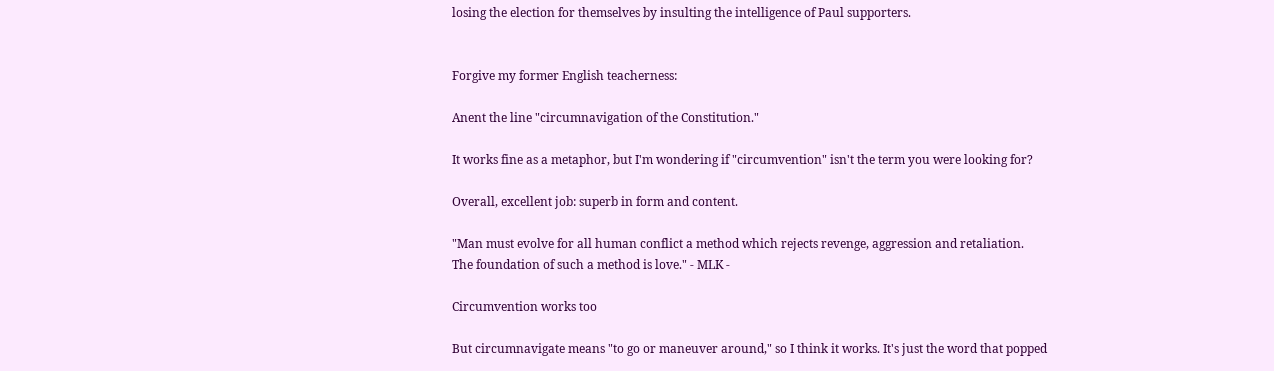losing the election for themselves by insulting the intelligence of Paul supporters.


Forgive my former English teacherness:

Anent the line "circumnavigation of the Constitution."

It works fine as a metaphor, but I'm wondering if "circumvention" isn't the term you were looking for?

Overall, excellent job: superb in form and content.

"Man must evolve for all human conflict a method which rejects revenge, aggression and retaliation. The foundation of such a method is love." - MLK -

Circumvention works too

But circumnavigate means "to go or maneuver around," so I think it works. It's just the word that popped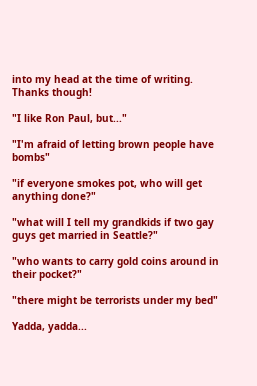into my head at the time of writing. Thanks though!

"I like Ron Paul, but..."

"I'm afraid of letting brown people have bombs"

"if everyone smokes pot, who will get anything done?"

"what will I tell my grandkids if two gay guys get married in Seattle?"

"who wants to carry gold coins around in their pocket?"

"there might be terrorists under my bed"

Yadda, yadda...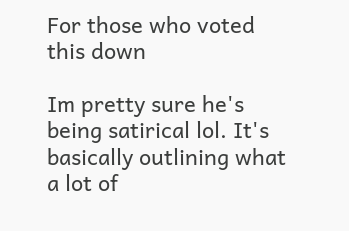For those who voted this down

Im pretty sure he's being satirical lol. It's basically outlining what a lot of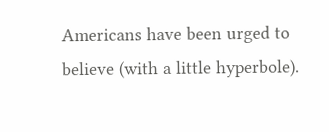Americans have been urged to believe (with a little hyperbole).